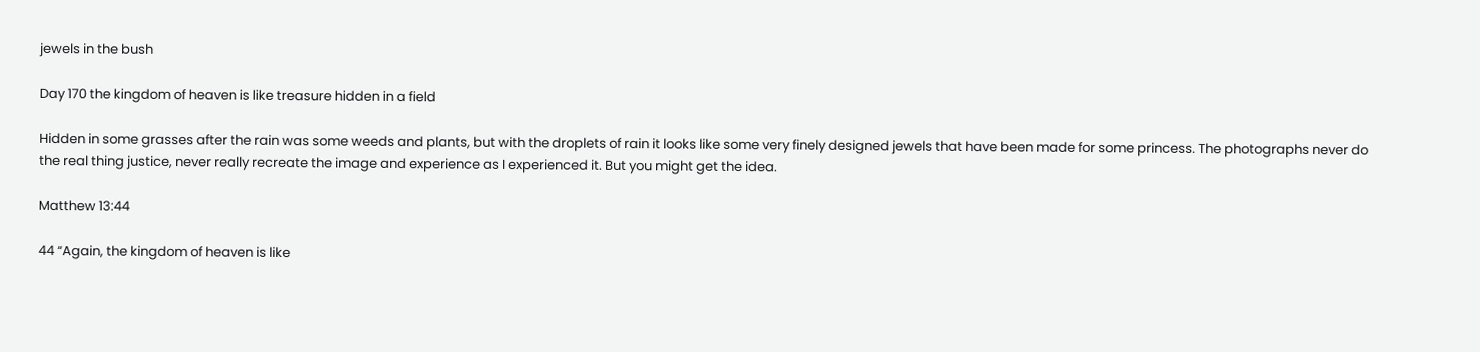jewels in the bush

Day 170 the kingdom of heaven is like treasure hidden in a field

Hidden in some grasses after the rain was some weeds and plants, but with the droplets of rain it looks like some very finely designed jewels that have been made for some princess. The photographs never do the real thing justice, never really recreate the image and experience as I experienced it. But you might get the idea.

Matthew 13:44

44 “Again, the kingdom of heaven is like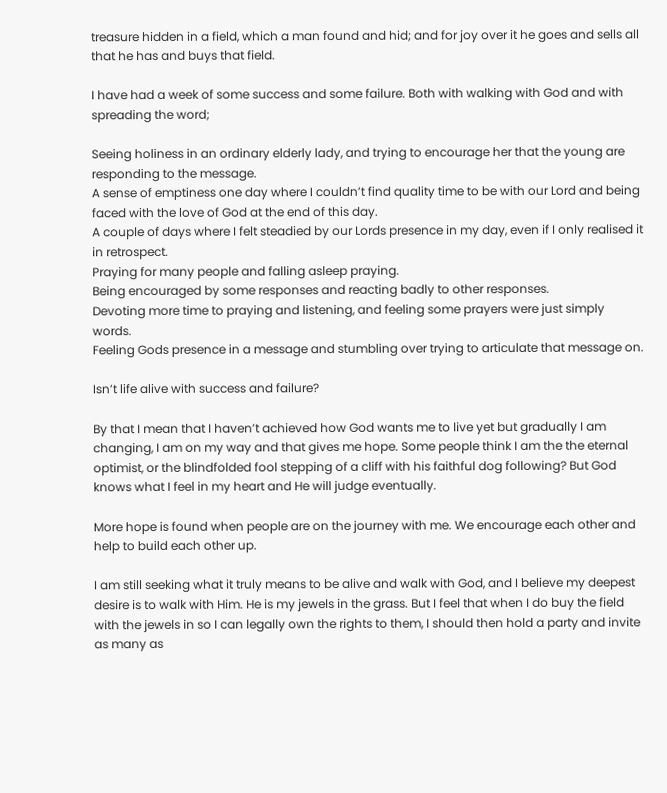treasure hidden in a field, which a man found and hid; and for joy over it he goes and sells all that he has and buys that field.

I have had a week of some success and some failure. Both with walking with God and with spreading the word;

Seeing holiness in an ordinary elderly lady, and trying to encourage her that the young are responding to the message.
A sense of emptiness one day where I couldn’t find quality time to be with our Lord and being faced with the love of God at the end of this day.
A couple of days where I felt steadied by our Lords presence in my day, even if I only realised it in retrospect.
Praying for many people and falling asleep praying.
Being encouraged by some responses and reacting badly to other responses.
Devoting more time to praying and listening, and feeling some prayers were just simply words.
Feeling Gods presence in a message and stumbling over trying to articulate that message on.

Isn’t life alive with success and failure?

By that I mean that I haven’t achieved how God wants me to live yet but gradually I am changing, I am on my way and that gives me hope. Some people think I am the the eternal optimist, or the blindfolded fool stepping of a cliff with his faithful dog following? But God knows what I feel in my heart and He will judge eventually.

More hope is found when people are on the journey with me. We encourage each other and help to build each other up.

I am still seeking what it truly means to be alive and walk with God, and I believe my deepest desire is to walk with Him. He is my jewels in the grass. But I feel that when I do buy the field with the jewels in so I can legally own the rights to them, I should then hold a party and invite as many as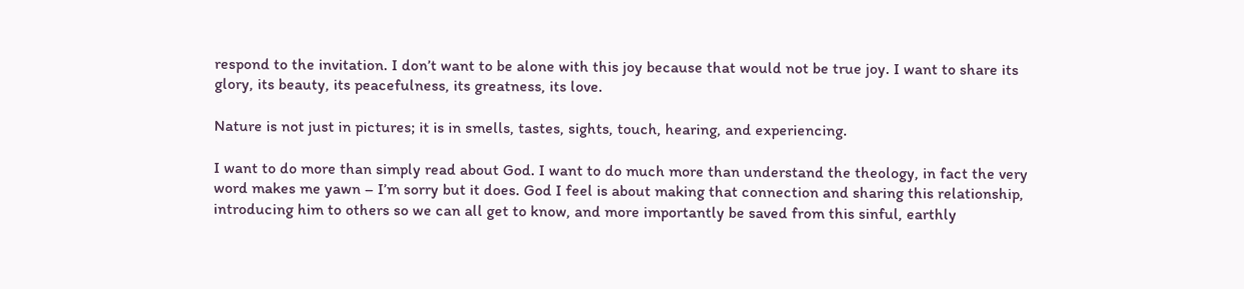respond to the invitation. I don’t want to be alone with this joy because that would not be true joy. I want to share its glory, its beauty, its peacefulness, its greatness, its love.

Nature is not just in pictures; it is in smells, tastes, sights, touch, hearing, and experiencing.

I want to do more than simply read about God. I want to do much more than understand the theology, in fact the very word makes me yawn – I’m sorry but it does. God I feel is about making that connection and sharing this relationship, introducing him to others so we can all get to know, and more importantly be saved from this sinful, earthly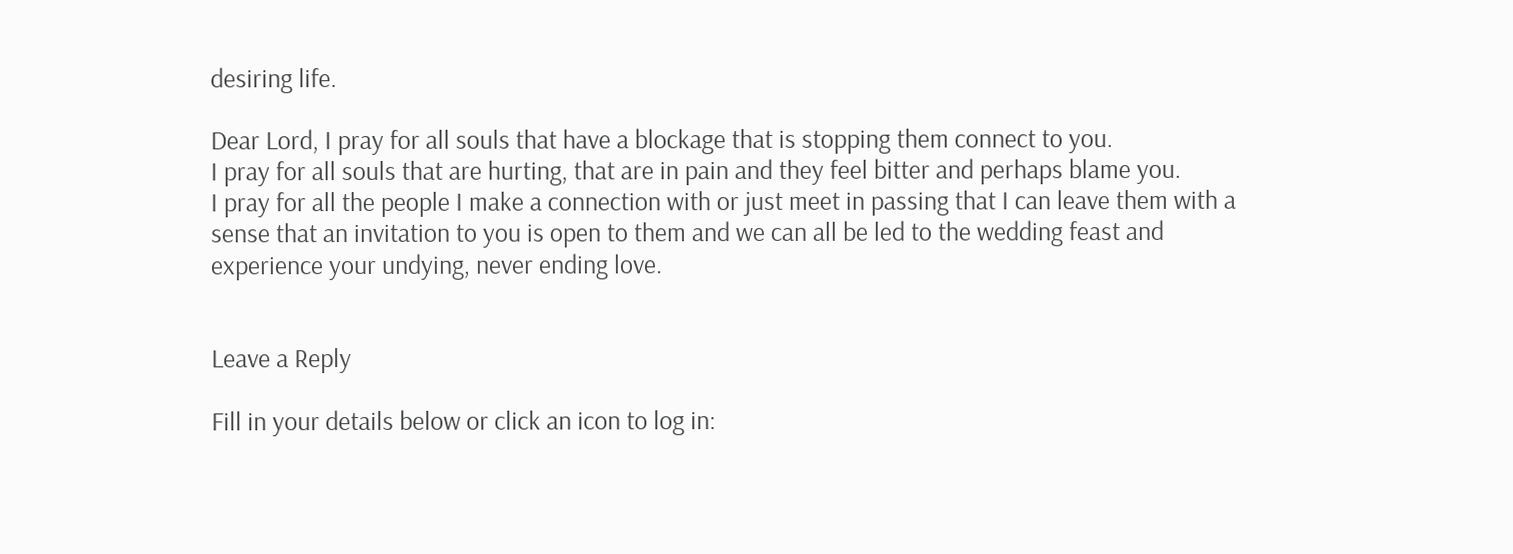desiring life.

Dear Lord, I pray for all souls that have a blockage that is stopping them connect to you.
I pray for all souls that are hurting, that are in pain and they feel bitter and perhaps blame you.
I pray for all the people I make a connection with or just meet in passing that I can leave them with a sense that an invitation to you is open to them and we can all be led to the wedding feast and experience your undying, never ending love.


Leave a Reply

Fill in your details below or click an icon to log in: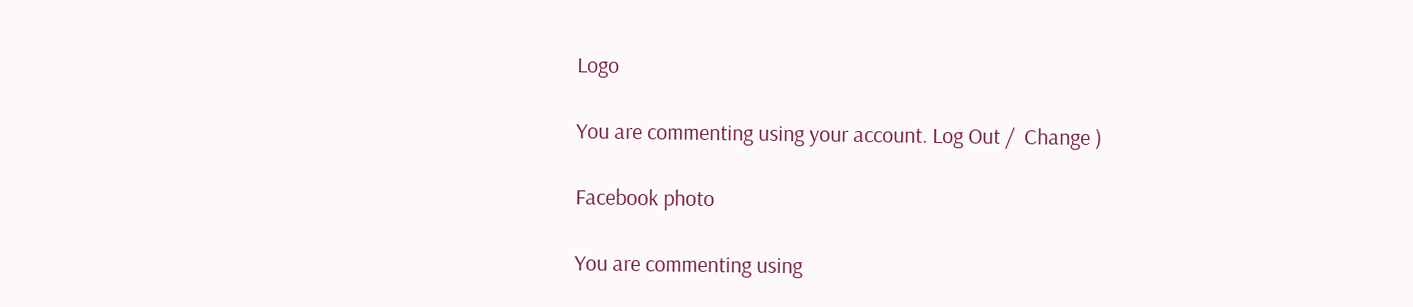Logo

You are commenting using your account. Log Out /  Change )

Facebook photo

You are commenting using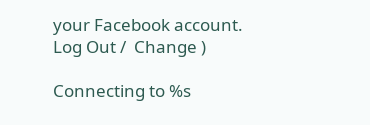your Facebook account. Log Out /  Change )

Connecting to %s